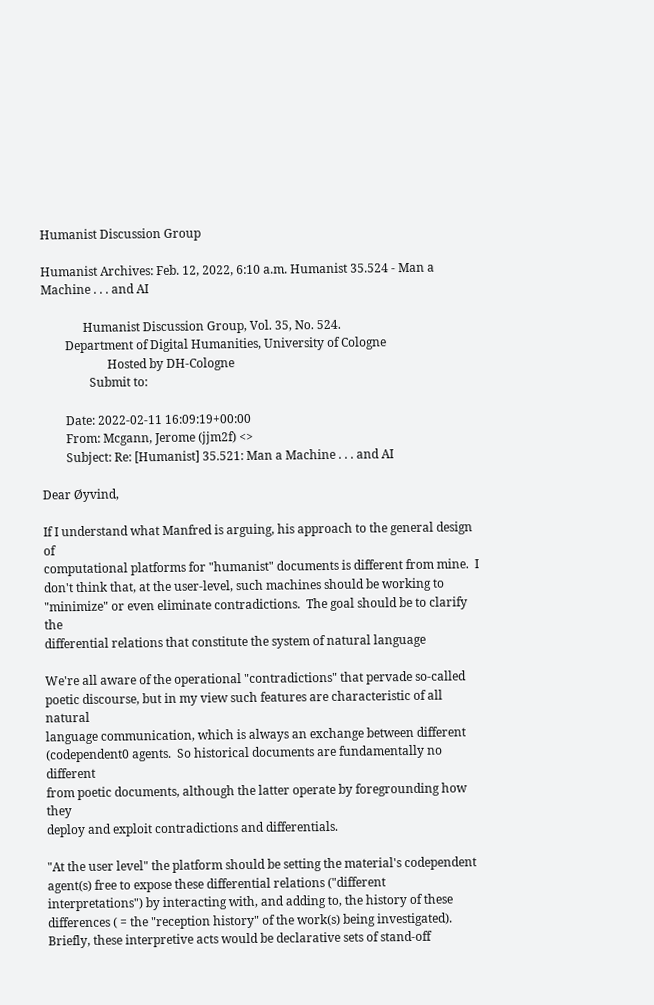Humanist Discussion Group

Humanist Archives: Feb. 12, 2022, 6:10 a.m. Humanist 35.524 - Man a Machine . . . and AI

              Humanist Discussion Group, Vol. 35, No. 524.
        Department of Digital Humanities, University of Cologne
                      Hosted by DH-Cologne
                Submit to:

        Date: 2022-02-11 16:09:19+00:00
        From: Mcgann, Jerome (jjm2f) <>
        Subject: Re: [Humanist] 35.521: Man a Machine . . . and AI

Dear Øyvind,

If I understand what Manfred is arguing, his approach to the general design of
computational platforms for "humanist" documents is different from mine.  I
don't think that, at the user-level, such machines should be working to
"minimize" or even eliminate contradictions.  The goal should be to clarify the
differential relations that constitute the system of natural language

We're all aware of the operational "contradictions" that pervade so-called
poetic discourse, but in my view such features are characteristic of all natural
language communication, which is always an exchange between different
(codependent0 agents.  So historical documents are fundamentally no different
from poetic documents, although the latter operate by foregrounding how they
deploy and exploit contradictions and differentials.

"At the user level" the platform should be setting the material's codependent
agent(s) free to expose these differential relations ("different
interpretations") by interacting with, and adding to, the history of these
differences ( = the "reception history" of the work(s) being investigated).
Briefly, these interpretive acts would be declarative sets of stand-off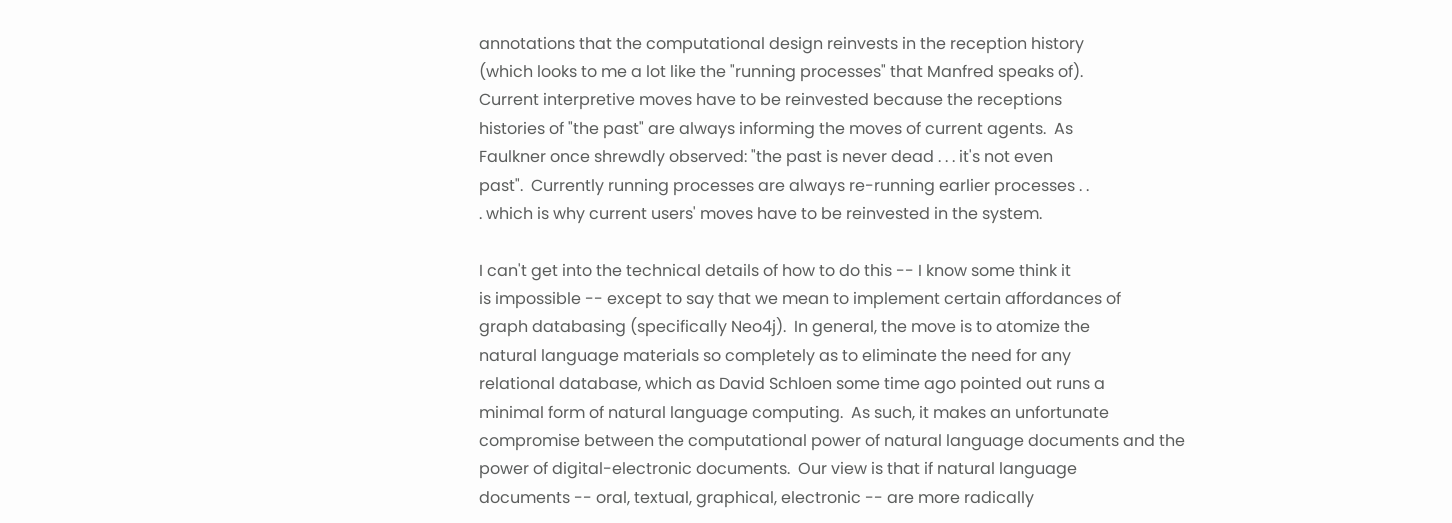annotations that the computational design reinvests in the reception history
(which looks to me a lot like the "running processes" that Manfred speaks of).
Current interpretive moves have to be reinvested because the receptions
histories of "the past" are always informing the moves of current agents.  As
Faulkner once shrewdly observed: "the past is never dead . . . it's not even
past".  Currently running processes are always re-running earlier processes . .
. which is why current users' moves have to be reinvested in the system.

I can't get into the technical details of how to do this -- I know some think it
is impossible -- except to say that we mean to implement certain affordances of
graph databasing (specifically Neo4j).  In general, the move is to atomize the
natural language materials so completely as to eliminate the need for any
relational database, which as David Schloen some time ago pointed out runs a
minimal form of natural language computing.  As such, it makes an unfortunate
compromise between the computational power of natural language documents and the
power of digital-electronic documents.  Our view is that if natural language
documents -- oral, textual, graphical, electronic -- are more radically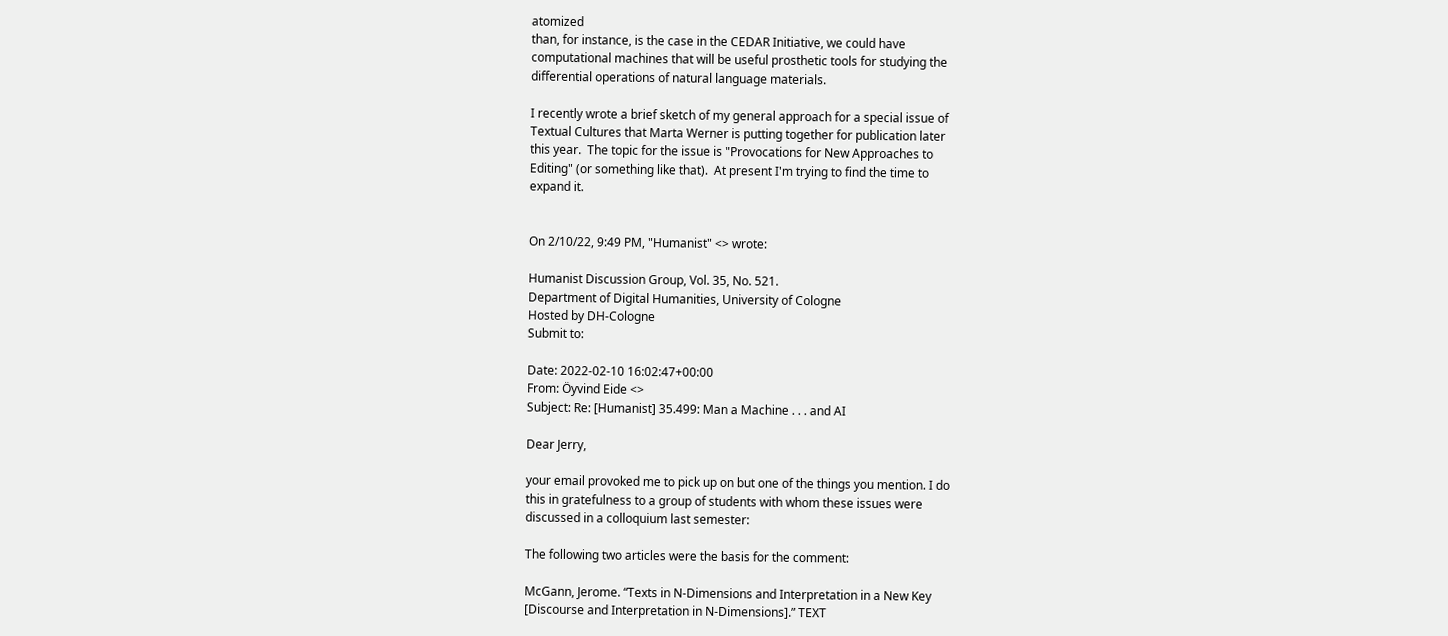atomized
than, for instance, is the case in the CEDAR Initiative, we could have
computational machines that will be useful prosthetic tools for studying the
differential operations of natural language materials.

I recently wrote a brief sketch of my general approach for a special issue of
Textual Cultures that Marta Werner is putting together for publication later
this year.  The topic for the issue is "Provocations for New Approaches to
Editing" (or something like that).  At present I'm trying to find the time to
expand it.


On 2/10/22, 9:49 PM, "Humanist" <> wrote:

Humanist Discussion Group, Vol. 35, No. 521.
Department of Digital Humanities, University of Cologne
Hosted by DH-Cologne
Submit to:

Date: 2022-02-10 16:02:47+00:00
From: Öyvind Eide <>
Subject: Re: [Humanist] 35.499: Man a Machine . . . and AI

Dear Jerry,

your email provoked me to pick up on but one of the things you mention. I do
this in gratefulness to a group of students with whom these issues were
discussed in a colloquium last semester:

The following two articles were the basis for the comment:

McGann, Jerome. “Texts in N-Dimensions and Interpretation in a New Key
[Discourse and Interpretation in N-Dimensions].” TEXT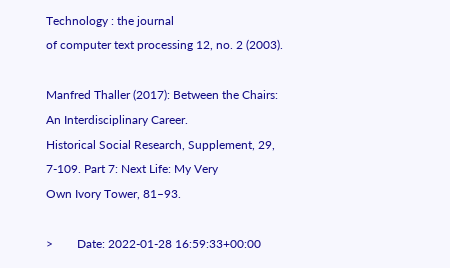Technology : the journal
of computer text processing 12, no. 2 (2003).

Manfred Thaller (2017): Between the Chairs: An Interdisciplinary Career.
Historical Social Research, Supplement, 29, 7-109. Part 7: Next Life: My Very
Own Ivory Tower, 81–93.

>        Date: 2022-01-28 16:59:33+00:00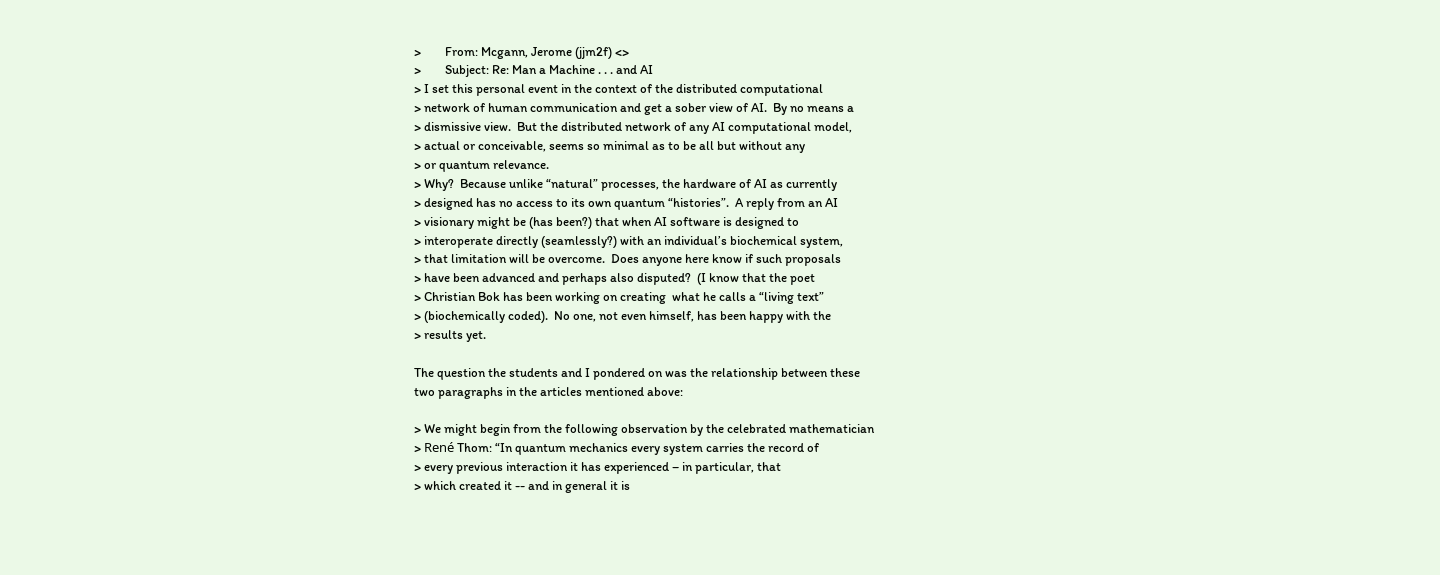>        From: Mcgann, Jerome (jjm2f) <>
>        Subject: Re: Man a Machine . . . and AI
> I set this personal event in the context of the distributed computational
> network of human communication and get a sober view of AI.  By no means a
> dismissive view.  But the distributed network of any AI computational model,
> actual or conceivable, seems so minimal as to be all but without any
> or quantum relevance.
> Why?  Because unlike “natural” processes, the hardware of AI as currently
> designed has no access to its own quantum “histories”.  A reply from an AI
> visionary might be (has been?) that when AI software is designed to
> interoperate directly (seamlessly?) with an individual’s biochemical system,
> that limitation will be overcome.  Does anyone here know if such proposals
> have been advanced and perhaps also disputed?  (I know that the poet
> Christian Bok has been working on creating  what he calls a “living text”
> (biochemically coded).  No one, not even himself, has been happy with the
> results yet.

The question the students and I pondered on was the relationship between these
two paragraphs in the articles mentioned above:

> We might begin from the following observation by the celebrated mathematician
> René Thom: “In quantum mechanics every system carries the record of
> every previous interaction it has experienced – in particular, that
> which created it -- and in general it is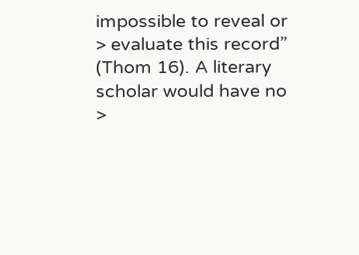impossible to reveal or
> evaluate this record” (Thom 16). A literary scholar would have no
>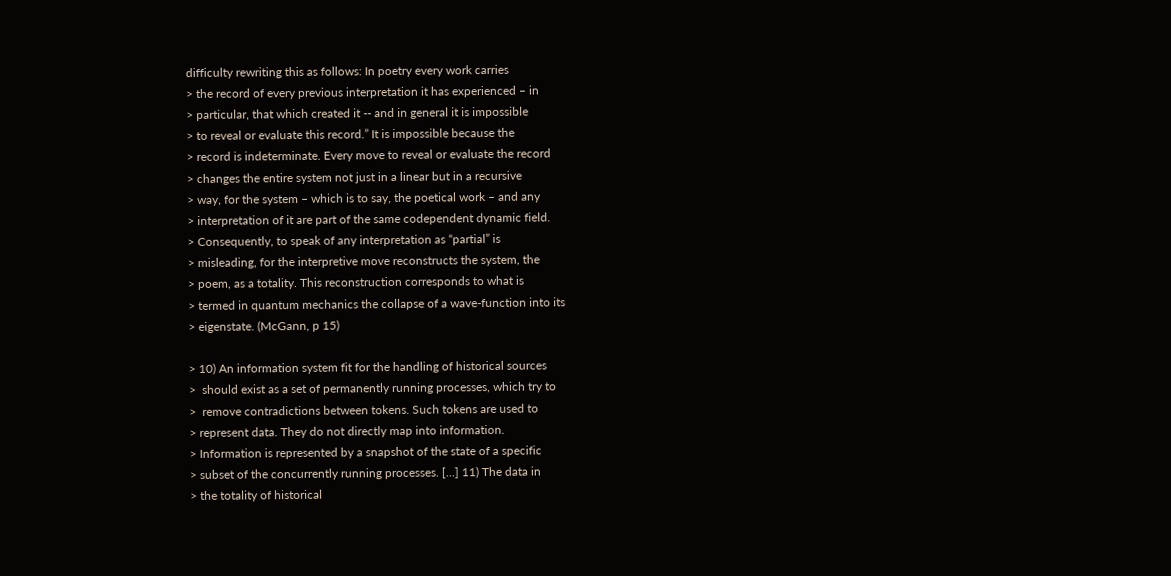difficulty rewriting this as follows: In poetry every work carries
> the record of every previous interpretation it has experienced – in
> particular, that which created it -- and in general it is impossible
> to reveal or evaluate this record.” It is impossible because the
> record is indeterminate. Every move to reveal or evaluate the record
> changes the entire system not just in a linear but in a recursive
> way, for the system – which is to say, the poetical work – and any
> interpretation of it are part of the same codependent dynamic field.
> Consequently, to speak of any interpretation as “partial” is
> misleading, for the interpretive move reconstructs the system, the
> poem, as a totality. This reconstruction corresponds to what is
> termed in quantum mechanics the collapse of a wave-function into its
> eigenstate. (McGann, p 15)

> 10) An information system fit for the handling of historical sources
>  should exist as a set of permanently running processes, which try to
>  remove contradictions between tokens. Such tokens are used to
> represent data. They do not directly map into information.
> Information is represented by a snapshot of the state of a specific
> subset of the concurrently running processes. [...] 11) The data in
> the totality of historical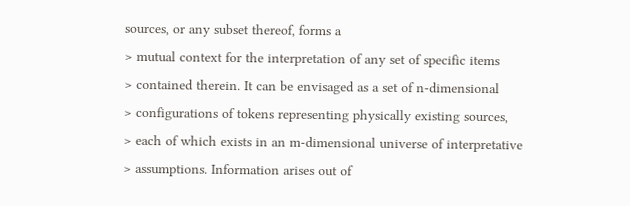sources, or any subset thereof, forms a
> mutual context for the interpretation of any set of specific items
> contained therein. It can be envisaged as a set of n-dimensional
> configurations of tokens representing physically existing sources,
> each of which exists in an m-dimensional universe of interpretative
> assumptions. Information arises out of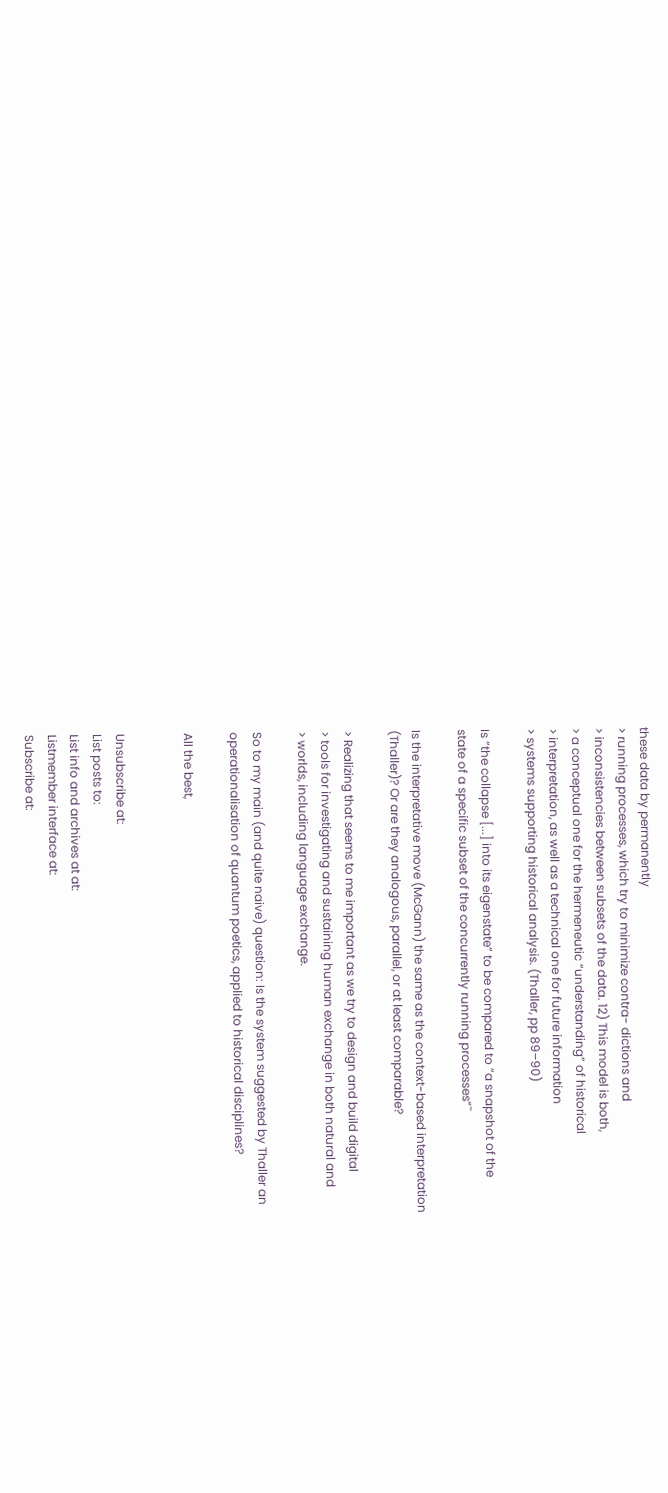these data by permanently
> running processes, which try to minimize contra- dictions and
> inconsistencies between subsets of the data. 12) This model is both,
> a conceptual one for the hermeneutic “understanding” of historical
> interpretation, as well as a technical one for future information
> systems supporting historical analysis. (Thaller, pp 89–90)

Is ”the collapse [...] into its eigenstate” to be compared to ”a snapshot of the
state of a specific subset of the concurrently running processes”¯

Is the interpretative move (McGann) the same as the context-based interpretation
(Thaller)? Or are they analogous, parallel, or at least comparable?

> Realizing that seems to me important as we try to design and build digital
> tools for investigating and sustaining human exchange in both natural and
> worlds, including language exchange.

So to my main (and quite naive) question: Is the system suggested by Thaller an
operationalisation of quantum poetics, applied to historical disciplines?

All the best,


Unsubscribe at:
List posts to:
List info and archives at at:
Listmember interface at:
Subscribe at: